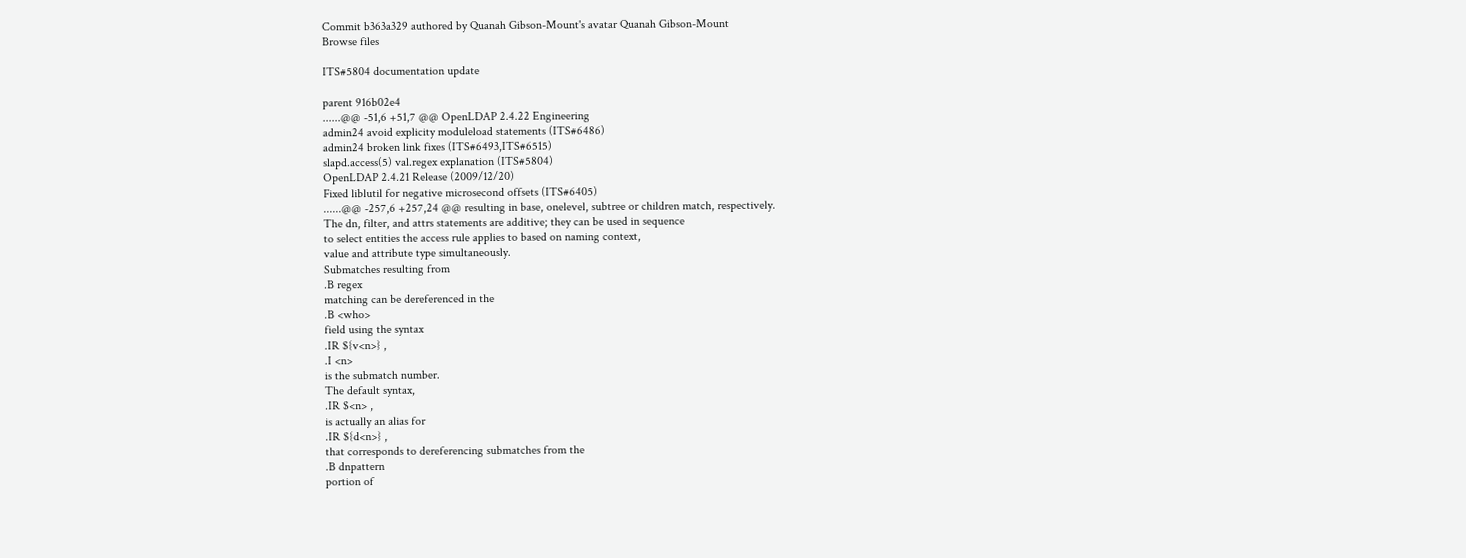Commit b363a329 authored by Quanah Gibson-Mount's avatar Quanah Gibson-Mount
Browse files

ITS#5804 documentation update

parent 916b02e4
......@@ -51,6 +51,7 @@ OpenLDAP 2.4.22 Engineering
admin24 avoid explicity moduleload statements (ITS#6486)
admin24 broken link fixes (ITS#6493,ITS#6515)
slapd.access(5) val.regex explanation (ITS#5804)
OpenLDAP 2.4.21 Release (2009/12/20)
Fixed liblutil for negative microsecond offsets (ITS#6405)
......@@ -257,6 +257,24 @@ resulting in base, onelevel, subtree or children match, respectively.
The dn, filter, and attrs statements are additive; they can be used in sequence
to select entities the access rule applies to based on naming context,
value and attribute type simultaneously.
Submatches resulting from
.B regex
matching can be dereferenced in the
.B <who>
field using the syntax
.IR ${v<n>} ,
.I <n>
is the submatch number.
The default syntax,
.IR $<n> ,
is actually an alias for
.IR ${d<n>} ,
that corresponds to dereferencing submatches from the
.B dnpattern
portion of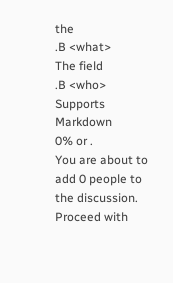the
.B <what>
The field
.B <who>
Supports Markdown
0% or .
You are about to add 0 people to the discussion. Proceed with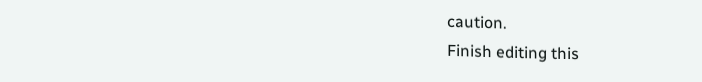caution.
Finish editing this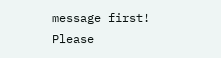message first!
Please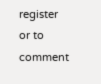register or to comment